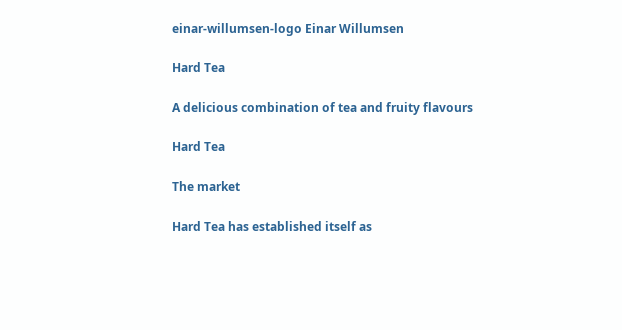einar-willumsen-logo Einar Willumsen

Hard Tea

A delicious combination of tea and fruity flavours

Hard Tea

The market

Hard Tea has established itself as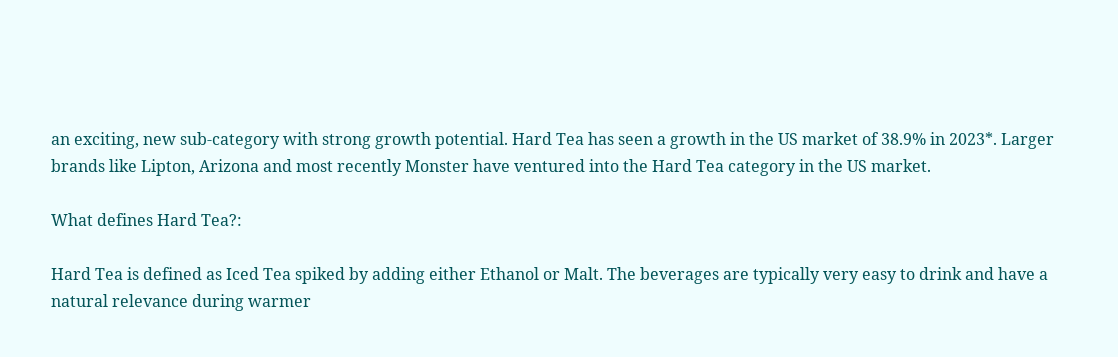an exciting, new sub-category with strong growth potential. Hard Tea has seen a growth in the US market of 38.9% in 2023*. Larger brands like Lipton, Arizona and most recently Monster have ventured into the Hard Tea category in the US market.

What defines Hard Tea?:

Hard Tea is defined as Iced Tea spiked by adding either Ethanol or Malt. The beverages are typically very easy to drink and have a natural relevance during warmer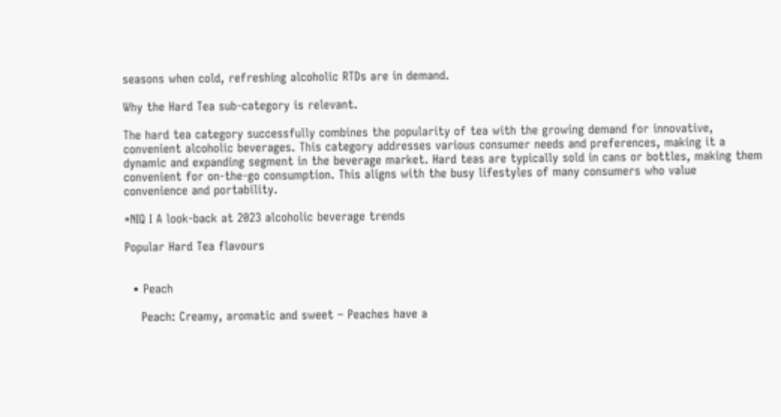seasons when cold, refreshing alcoholic RTDs are in demand.

Why the Hard Tea sub-category is relevant.

The hard tea category successfully combines the popularity of tea with the growing demand for innovative, convenient alcoholic beverages. This category addresses various consumer needs and preferences, making it a dynamic and expanding segment in the beverage market. Hard teas are typically sold in cans or bottles, making them convenient for on-the-go consumption. This aligns with the busy lifestyles of many consumers who value convenience and portability.

*NIQ I A look-back at 2023 alcoholic beverage trends

Popular Hard Tea flavours


  • Peach

    Peach: Creamy, aromatic and sweet – Peaches have a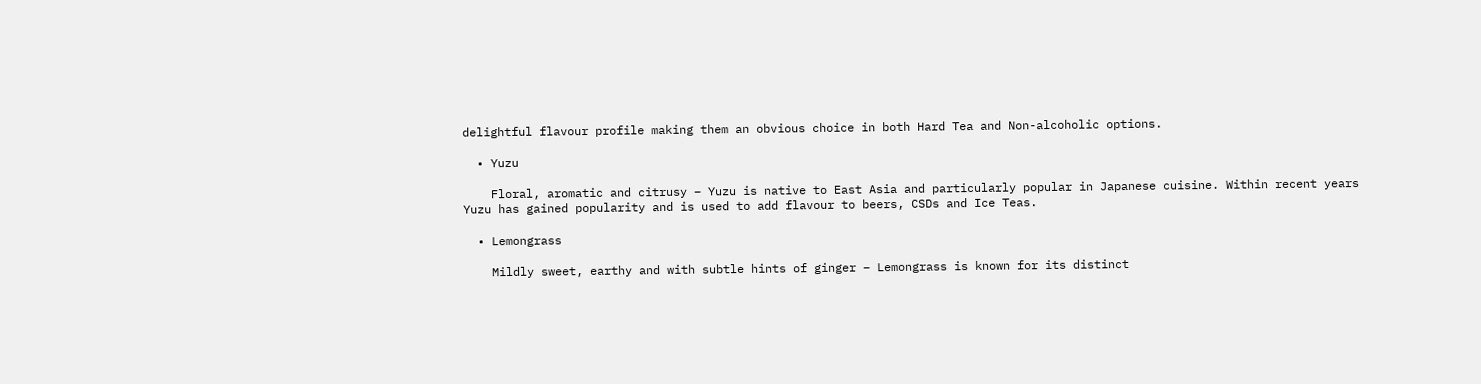delightful flavour profile making them an obvious choice in both Hard Tea and Non-alcoholic options.

  • Yuzu

    Floral, aromatic and citrusy – Yuzu is native to East Asia and particularly popular in Japanese cuisine. Within recent years Yuzu has gained popularity and is used to add flavour to beers, CSDs and Ice Teas.

  • Lemongrass

    Mildly sweet, earthy and with subtle hints of ginger – Lemongrass is known for its distinct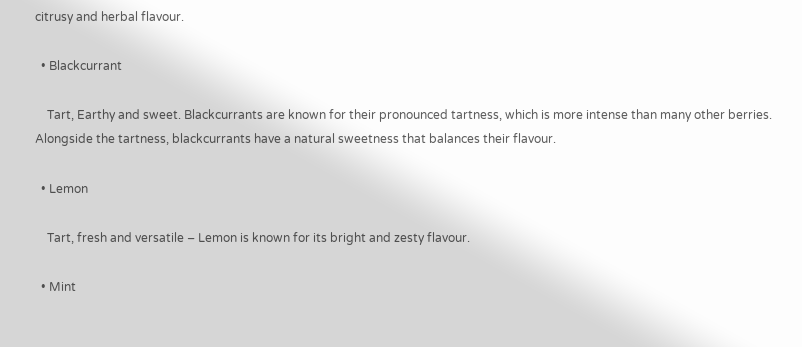citrusy and herbal flavour.

  • Blackcurrant

    Tart, Earthy and sweet. Blackcurrants are known for their pronounced tartness, which is more intense than many other berries. Alongside the tartness, blackcurrants have a natural sweetness that balances their flavour.

  • Lemon

    Tart, fresh and versatile – Lemon is known for its bright and zesty flavour.

  • Mint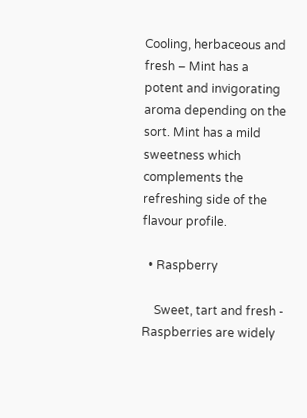Cooling, herbaceous and fresh – Mint has a potent and invigorating aroma depending on the sort. Mint has a mild sweetness which complements the refreshing side of the flavour profile.

  • Raspberry

    Sweet, tart and fresh - Raspberries are widely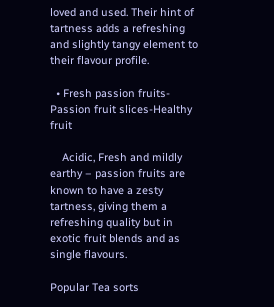loved and used. Their hint of tartness adds a refreshing and slightly tangy element to their flavour profile.

  • Fresh passion fruits-Passion fruit slices-Healthy fruit

    Acidic, Fresh and mildly earthy – passion fruits are known to have a zesty tartness, giving them a refreshing quality but in exotic fruit blends and as single flavours.

Popular Tea sorts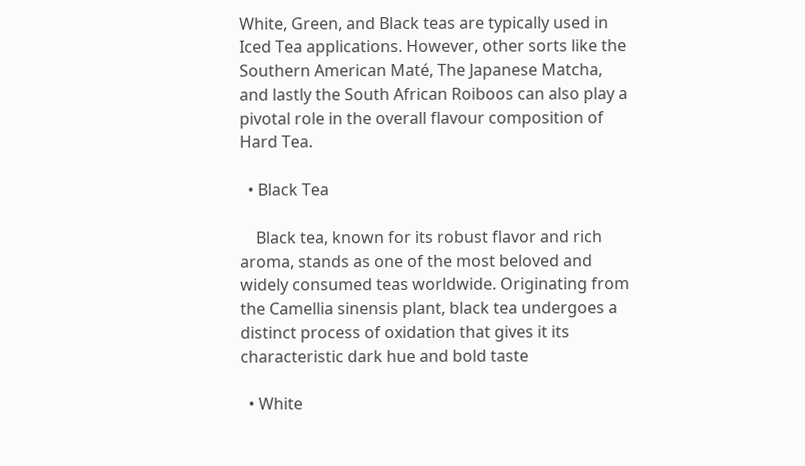White, Green, and Black teas are typically used in Iced Tea applications. However, other sorts like the Southern American Maté, The Japanese Matcha, and lastly the South African Roiboos can also play a pivotal role in the overall flavour composition of Hard Tea.

  • Black Tea

    Black tea, known for its robust flavor and rich aroma, stands as one of the most beloved and widely consumed teas worldwide. Originating from the Camellia sinensis plant, black tea undergoes a distinct process of oxidation that gives it its characteristic dark hue and bold taste

  • White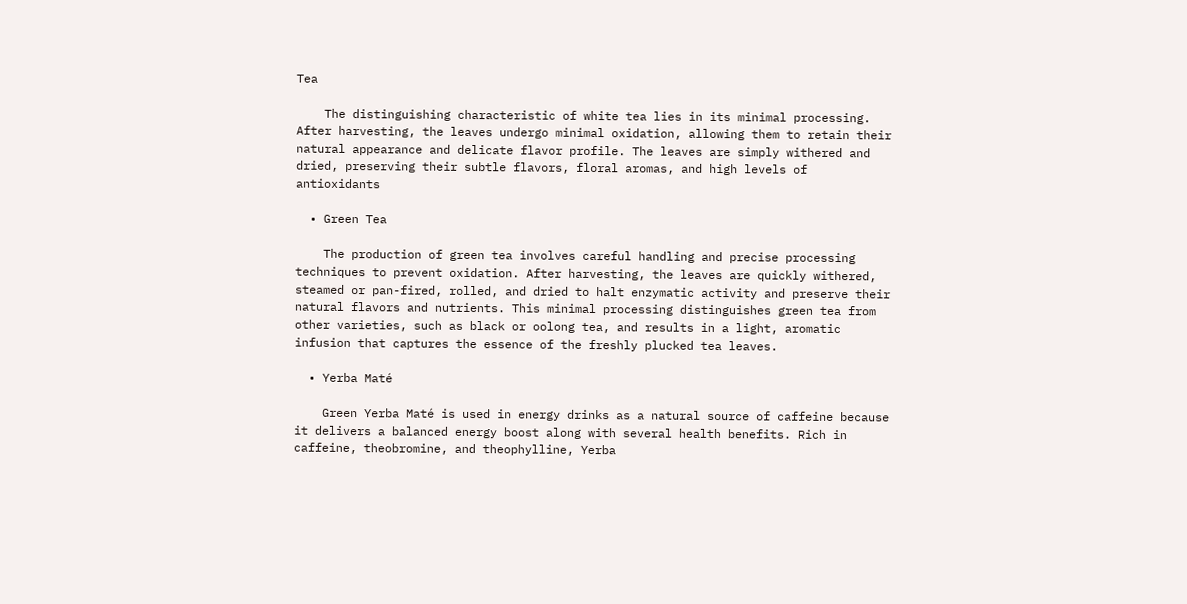Tea

    The distinguishing characteristic of white tea lies in its minimal processing. After harvesting, the leaves undergo minimal oxidation, allowing them to retain their natural appearance and delicate flavor profile. The leaves are simply withered and dried, preserving their subtle flavors, floral aromas, and high levels of antioxidants

  • Green Tea

    The production of green tea involves careful handling and precise processing techniques to prevent oxidation. After harvesting, the leaves are quickly withered, steamed or pan-fired, rolled, and dried to halt enzymatic activity and preserve their natural flavors and nutrients. This minimal processing distinguishes green tea from other varieties, such as black or oolong tea, and results in a light, aromatic infusion that captures the essence of the freshly plucked tea leaves.

  • Yerba Maté

    Green Yerba Maté is used in energy drinks as a natural source of caffeine because it delivers a balanced energy boost along with several health benefits. Rich in caffeine, theobromine, and theophylline, Yerba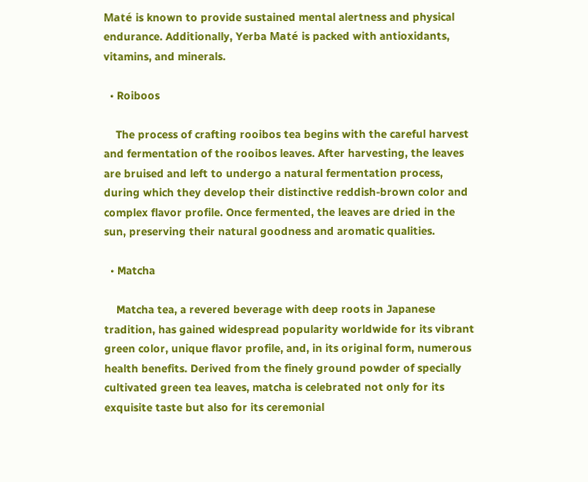Maté is known to provide sustained mental alertness and physical endurance. Additionally, Yerba Maté is packed with antioxidants, vitamins, and minerals.

  • Roiboos

    The process of crafting rooibos tea begins with the careful harvest and fermentation of the rooibos leaves. After harvesting, the leaves are bruised and left to undergo a natural fermentation process, during which they develop their distinctive reddish-brown color and complex flavor profile. Once fermented, the leaves are dried in the sun, preserving their natural goodness and aromatic qualities.

  • Matcha

    Matcha tea, a revered beverage with deep roots in Japanese tradition, has gained widespread popularity worldwide for its vibrant green color, unique flavor profile, and, in its original form, numerous health benefits. Derived from the finely ground powder of specially cultivated green tea leaves, matcha is celebrated not only for its exquisite taste but also for its ceremonial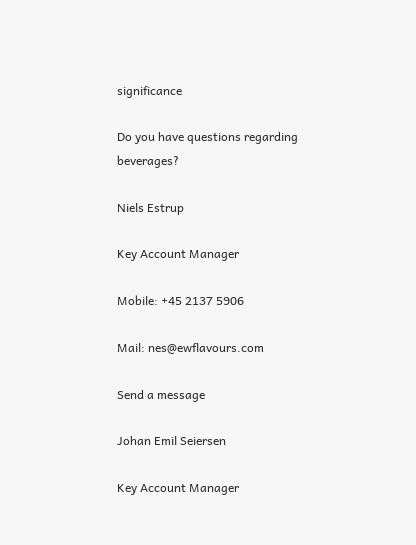significance

Do you have questions regarding beverages?

Niels Estrup

Key Account Manager

Mobile: +45 2137 5906

Mail: nes@ewflavours.com

Send a message

Johan Emil Seiersen

Key Account Manager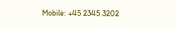Mobile: +45 2345 3202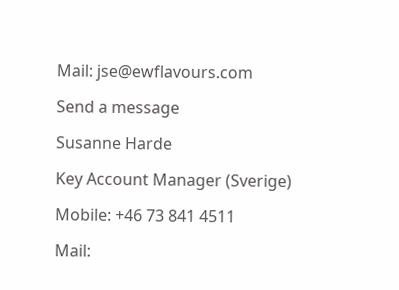Mail: jse@ewflavours.com

Send a message

Susanne Harde

Key Account Manager (Sverige)

Mobile: +46 73 841 4511

Mail: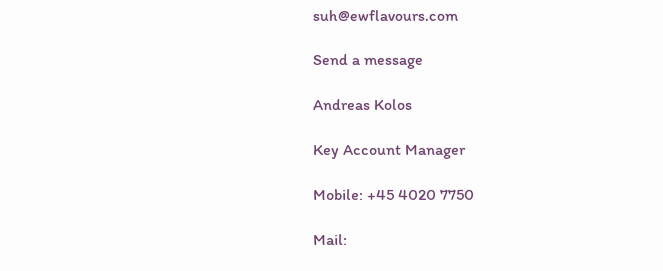suh@ewflavours.com

Send a message

Andreas Kolos

Key Account Manager

Mobile: +45 4020 7750

Mail: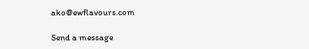ako@ewflavours.com

Send a message